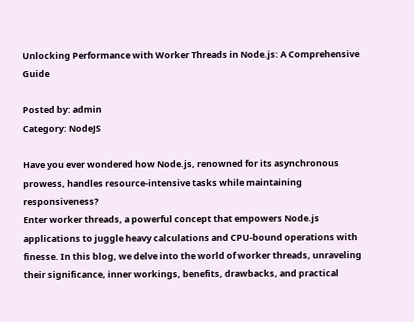Unlocking Performance with Worker Threads in Node.js: A Comprehensive Guide

Posted by: admin
Category: NodeJS

Have you ever wondered how Node.js, renowned for its asynchronous prowess, handles resource-intensive tasks while maintaining responsiveness?
Enter worker threads, a powerful concept that empowers Node.js applications to juggle heavy calculations and CPU-bound operations with finesse. In this blog, we delve into the world of worker threads, unraveling their significance, inner workings, benefits, drawbacks, and practical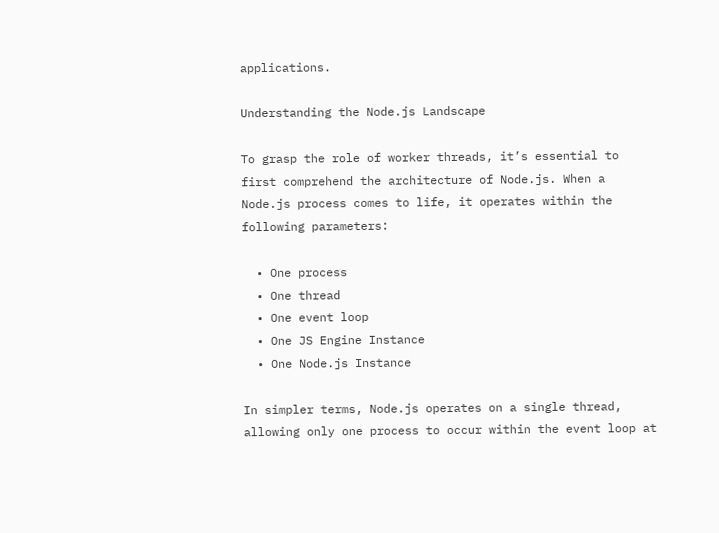applications.

Understanding the Node.js Landscape

To grasp the role of worker threads, it’s essential to first comprehend the architecture of Node.js. When a Node.js process comes to life, it operates within the following parameters:

  • One process
  • One thread
  • One event loop
  • One JS Engine Instance
  • One Node.js Instance

In simpler terms, Node.js operates on a single thread, allowing only one process to occur within the event loop at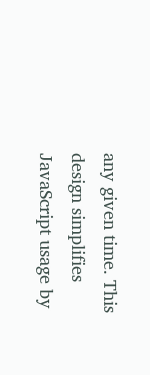any given time. This design simplifies JavaScript usage by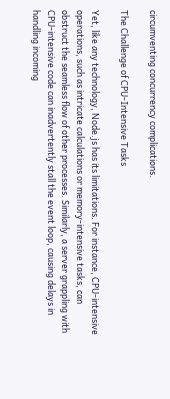circumventing concurrency complications.

The Challenge of CPU-Intensive Tasks

Yet, like any technology, Node.js has its limitations. For instance, CPU-intensive operations, such as intricate calculations or memory-intensive tasks, can obstruct the seamless flow of other processes. Similarly, a server grappling with CPU-intensive code can inadvertently stall the event loop, causing delays in handling incoming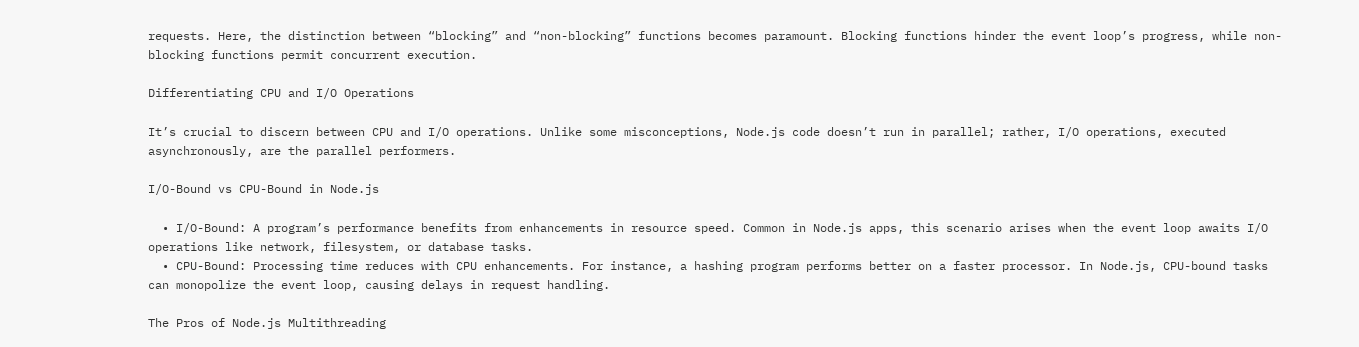requests. Here, the distinction between “blocking” and “non-blocking” functions becomes paramount. Blocking functions hinder the event loop’s progress, while non-blocking functions permit concurrent execution.

Differentiating CPU and I/O Operations

It’s crucial to discern between CPU and I/O operations. Unlike some misconceptions, Node.js code doesn’t run in parallel; rather, I/O operations, executed asynchronously, are the parallel performers.

I/O-Bound vs CPU-Bound in Node.js

  • I/O-Bound: A program’s performance benefits from enhancements in resource speed. Common in Node.js apps, this scenario arises when the event loop awaits I/O operations like network, filesystem, or database tasks.
  • CPU-Bound: Processing time reduces with CPU enhancements. For instance, a hashing program performs better on a faster processor. In Node.js, CPU-bound tasks can monopolize the event loop, causing delays in request handling.

The Pros of Node.js Multithreading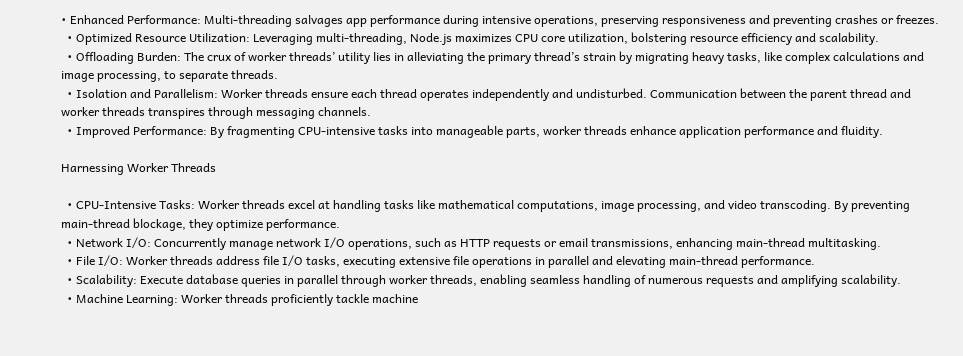• Enhanced Performance: Multi-threading salvages app performance during intensive operations, preserving responsiveness and preventing crashes or freezes.
  • Optimized Resource Utilization: Leveraging multi-threading, Node.js maximizes CPU core utilization, bolstering resource efficiency and scalability.
  • Offloading Burden: The crux of worker threads’ utility lies in alleviating the primary thread’s strain by migrating heavy tasks, like complex calculations and image processing, to separate threads.
  • Isolation and Parallelism: Worker threads ensure each thread operates independently and undisturbed. Communication between the parent thread and worker threads transpires through messaging channels.
  • Improved Performance: By fragmenting CPU-intensive tasks into manageable parts, worker threads enhance application performance and fluidity.

Harnessing Worker Threads

  • CPU-Intensive Tasks: Worker threads excel at handling tasks like mathematical computations, image processing, and video transcoding. By preventing main-thread blockage, they optimize performance.
  • Network I/O: Concurrently manage network I/O operations, such as HTTP requests or email transmissions, enhancing main-thread multitasking.
  • File I/O: Worker threads address file I/O tasks, executing extensive file operations in parallel and elevating main-thread performance.
  • Scalability: Execute database queries in parallel through worker threads, enabling seamless handling of numerous requests and amplifying scalability.
  • Machine Learning: Worker threads proficiently tackle machine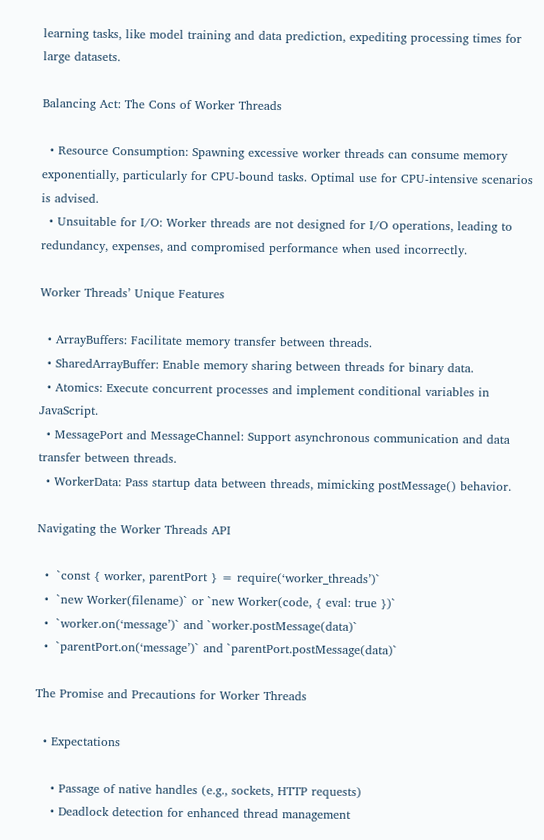learning tasks, like model training and data prediction, expediting processing times for large datasets.

Balancing Act: The Cons of Worker Threads

  • Resource Consumption: Spawning excessive worker threads can consume memory exponentially, particularly for CPU-bound tasks. Optimal use for CPU-intensive scenarios is advised.
  • Unsuitable for I/O: Worker threads are not designed for I/O operations, leading to redundancy, expenses, and compromised performance when used incorrectly.

Worker Threads’ Unique Features

  • ArrayBuffers: Facilitate memory transfer between threads.
  • SharedArrayBuffer: Enable memory sharing between threads for binary data.
  • Atomics: Execute concurrent processes and implement conditional variables in JavaScript.
  • MessagePort and MessageChannel: Support asynchronous communication and data transfer between threads.
  • WorkerData: Pass startup data between threads, mimicking postMessage() behavior.

Navigating the Worker Threads API

  •  `const { worker, parentPort } = require(‘worker_threads’)`
  •  `new Worker(filename)` or `new Worker(code, { eval: true })`
  •  `worker.on(‘message’)` and `worker.postMessage(data)`
  •  `parentPort.on(‘message’)` and `parentPort.postMessage(data)`

The Promise and Precautions for Worker Threads

  • Expectations

    • Passage of native handles (e.g., sockets, HTTP requests)
    • Deadlock detection for enhanced thread management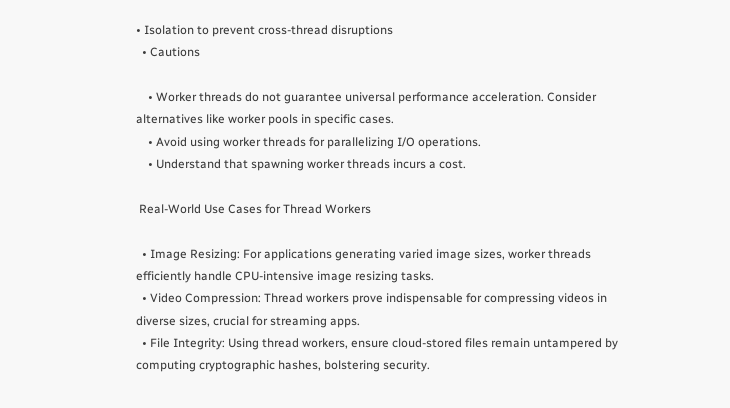• Isolation to prevent cross-thread disruptions
  • Cautions

    • Worker threads do not guarantee universal performance acceleration. Consider alternatives like worker pools in specific cases.
    • Avoid using worker threads for parallelizing I/O operations.
    • Understand that spawning worker threads incurs a cost.

 Real-World Use Cases for Thread Workers

  • Image Resizing: For applications generating varied image sizes, worker threads efficiently handle CPU-intensive image resizing tasks.
  • Video Compression: Thread workers prove indispensable for compressing videos in diverse sizes, crucial for streaming apps.
  • File Integrity: Using thread workers, ensure cloud-stored files remain untampered by computing cryptographic hashes, bolstering security.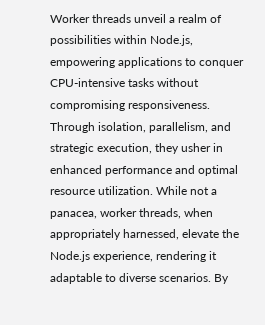Worker threads unveil a realm of possibilities within Node.js, empowering applications to conquer CPU-intensive tasks without compromising responsiveness. Through isolation, parallelism, and strategic execution, they usher in enhanced performance and optimal resource utilization. While not a panacea, worker threads, when appropriately harnessed, elevate the Node.js experience, rendering it adaptable to diverse scenarios. By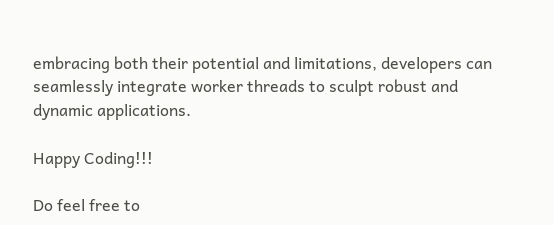embracing both their potential and limitations, developers can seamlessly integrate worker threads to sculpt robust and dynamic applications.

Happy Coding!!!

Do feel free to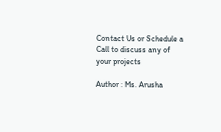Contact Us or Schedule a Call to discuss any of your projects

Author : Ms. Arusha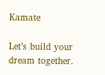Kamate

Let’s build your dream together.